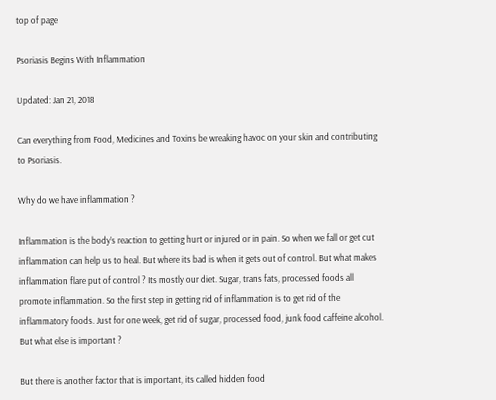top of page

Psoriasis Begins With Inflammation

Updated: Jan 21, 2018

Can everything from Food, Medicines and Toxins be wreaking havoc on your skin and contributing to Psoriasis.

Why do we have inflammation ?

Inflammation is the body’s reaction to getting hurt or injured or in pain. So when we fall or get cut inflammation can help us to heal. But where its bad is when it gets out of control. But what makes inflammation flare put of control ? Its mostly our diet. Sugar, trans fats, processed foods all promote inflammation. So the first step in getting rid of inflammation is to get rid of the inflammatory foods. Just for one week, get rid of sugar, processed food, junk food caffeine alcohol. But what else is important ?

But there is another factor that is important, its called hidden food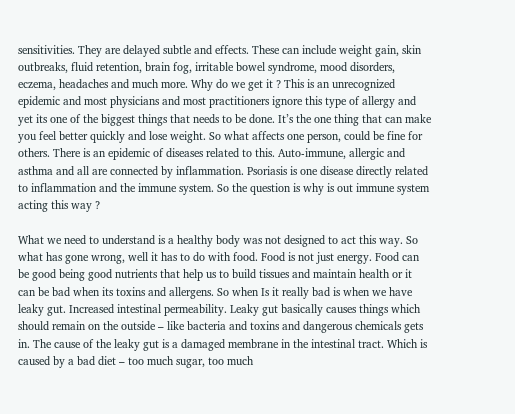sensitivities. They are delayed subtle and effects. These can include weight gain, skin outbreaks, fluid retention, brain fog, irritable bowel syndrome, mood disorders, eczema, headaches and much more. Why do we get it ? This is an unrecognized epidemic and most physicians and most practitioners ignore this type of allergy and yet its one of the biggest things that needs to be done. It’s the one thing that can make you feel better quickly and lose weight. So what affects one person, could be fine for others. There is an epidemic of diseases related to this. Auto-immune, allergic and asthma and all are connected by inflammation. Psoriasis is one disease directly related to inflammation and the immune system. So the question is why is out immune system acting this way ?

What we need to understand is a healthy body was not designed to act this way. So what has gone wrong, well it has to do with food. Food is not just energy. Food can be good being good nutrients that help us to build tissues and maintain health or it can be bad when its toxins and allergens. So when Is it really bad is when we have leaky gut. Increased intestinal permeability. Leaky gut basically causes things which should remain on the outside – like bacteria and toxins and dangerous chemicals gets in. The cause of the leaky gut is a damaged membrane in the intestinal tract. Which is caused by a bad diet – too much sugar, too much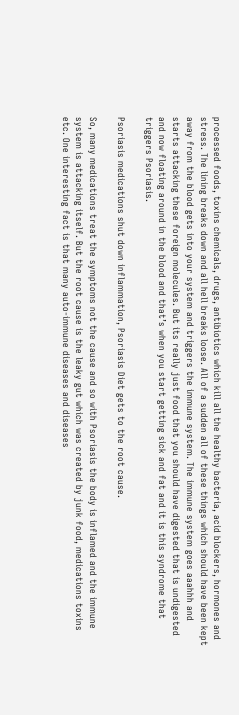processed foods, toxins chemicals, drugs, antibiotics which kill all the healthy bacteria, acid blockers, hormones and stress. The lining breaks down and all hell breaks loose. All of a sudden all of these things which should have been kept away from the blood gets into your system and triggers the immune system. The immune system goes aaahhh and starts attacking these foreign molecules. But its really just food that you should have digested that is undigested and now floating around in the blood and that’s when you start getting sick and fat and it is this syndrome that triggers Psoriasis.

Psoriasis medications shut down inflammation, Psoriasis Diet gets to the root cause.

So, many medications treat the symptoms not the cause and so with Psoriasis the body is inflamed and the immune system is attacking itself. But the root cause is the leaky gut which was created by junk food, medications toxins etc. One interesting fact is that many auto-immune diseases and diseases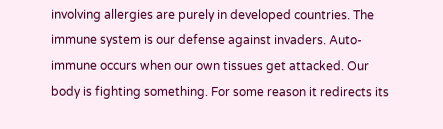involving allergies are purely in developed countries. The immune system is our defense against invaders. Auto-immune occurs when our own tissues get attacked. Our body is fighting something. For some reason it redirects its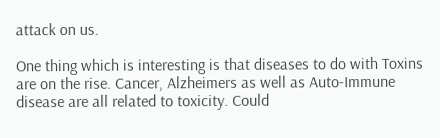attack on us.

One thing which is interesting is that diseases to do with Toxins are on the rise. Cancer, Alzheimers as well as Auto-Immune disease are all related to toxicity. Could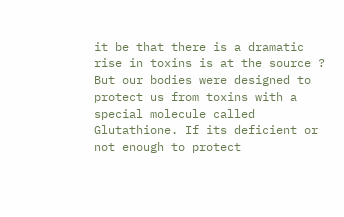it be that there is a dramatic rise in toxins is at the source ? But our bodies were designed to protect us from toxins with a special molecule called Glutathione. If its deficient or not enough to protect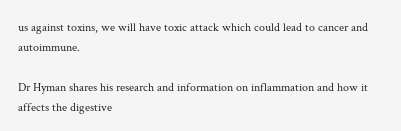us against toxins, we will have toxic attack which could lead to cancer and autoimmune.

Dr Hyman shares his research and information on inflammation and how it affects the digestive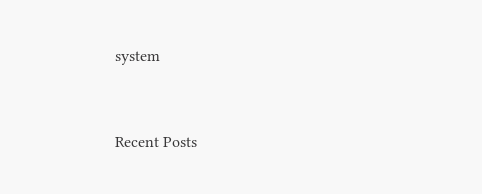system


Recent Posts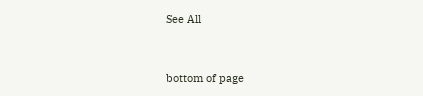See All


bottom of page